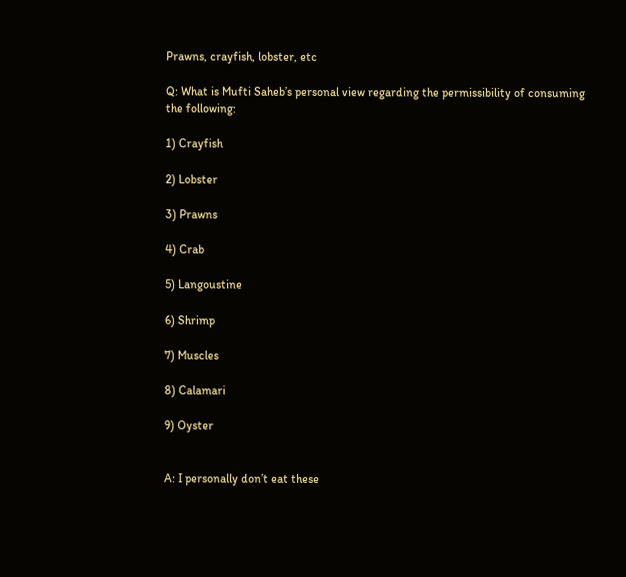Prawns, crayfish, lobster, etc

Q: What is Mufti Saheb’s personal view regarding the permissibility of consuming the following:

1) Crayfish

2) Lobster

3) Prawns

4) Crab

5) Langoustine

6) Shrimp

7) Muscles

8) Calamari

9) Oyster


A: I personally don’t eat these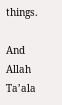things.

And Allah Ta’ala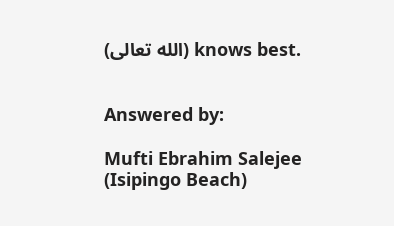(الله تعالى) knows best.


Answered by:

Mufti Ebrahim Salejee (Isipingo Beach)